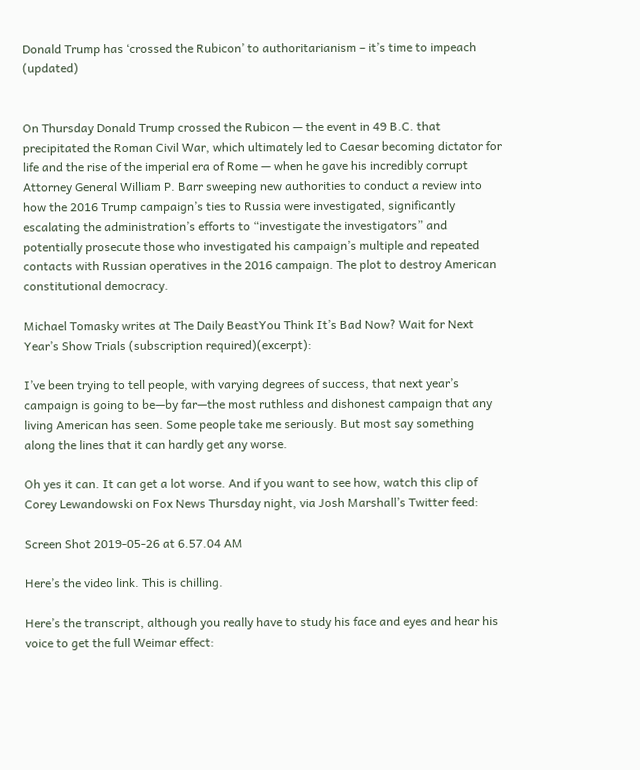Donald Trump has ‘crossed the Rubicon’ to authoritarianism – it’s time to impeach (updated)


On Thursday Donald Trump crossed the Rubicon — the event in 49 B.C. that precipitated the Roman Civil War, which ultimately led to Caesar becoming dictator for life and the rise of the imperial era of Rome — when he gave his incredibly corrupt Attorney General William P. Barr sweeping new authorities to conduct a review into how the 2016 Trump campaign’s ties to Russia were investigated, significantly escalating the administration’s efforts to “investigate the investigators” and potentially prosecute those who investigated his campaign’s multiple and repeated contacts with Russian operatives in the 2016 campaign. The plot to destroy American constitutional democracy.

Michael Tomasky writes at The Daily BeastYou Think It’s Bad Now? Wait for Next Year’s Show Trials (subscription required)(excerpt):

I’ve been trying to tell people, with varying degrees of success, that next year’s campaign is going to be—by far—the most ruthless and dishonest campaign that any living American has seen. Some people take me seriously. But most say something along the lines that it can hardly get any worse.

Oh yes it can. It can get a lot worse. And if you want to see how, watch this clip of Corey Lewandowski on Fox News Thursday night, via Josh Marshall’s Twitter feed:

Screen Shot 2019-05-26 at 6.57.04 AM

Here’s the video link. This is chilling.

Here’s the transcript, although you really have to study his face and eyes and hear his voice to get the full Weimar effect: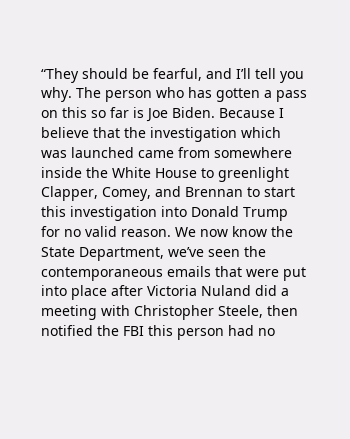“They should be fearful, and I’ll tell you why. The person who has gotten a pass on this so far is Joe Biden. Because I believe that the investigation which was launched came from somewhere inside the White House to greenlight Clapper, Comey, and Brennan to start this investigation into Donald Trump for no valid reason. We now know the State Department, we’ve seen the contemporaneous emails that were put into place after Victoria Nuland did a meeting with Christopher Steele, then notified the FBI this person had no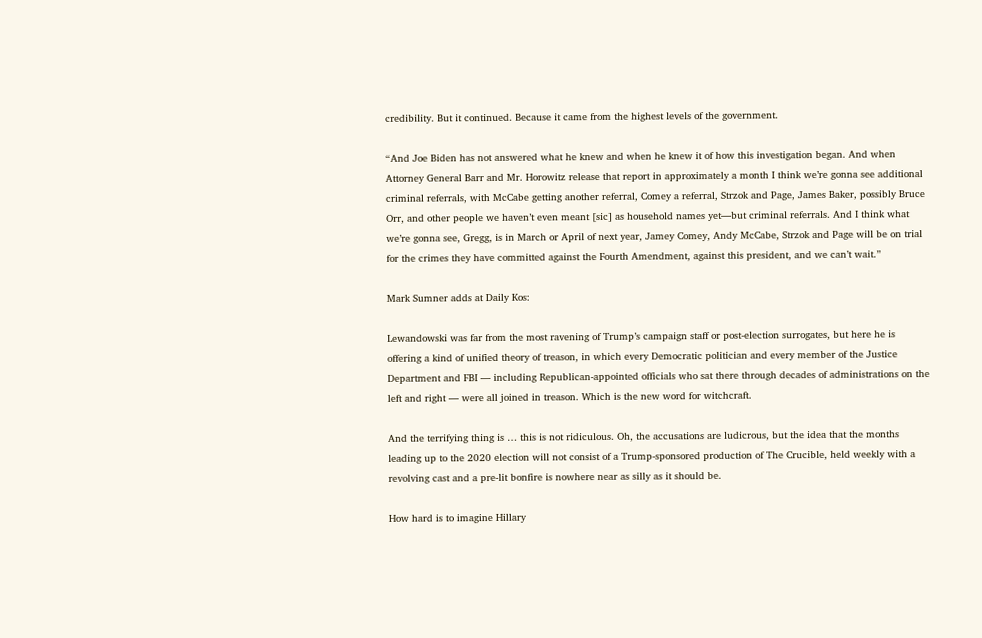credibility. But it continued. Because it came from the highest levels of the government.

“And Joe Biden has not answered what he knew and when he knew it of how this investigation began. And when Attorney General Barr and Mr. Horowitz release that report in approximately a month I think we’re gonna see additional criminal referrals, with McCabe getting another referral, Comey a referral, Strzok and Page, James Baker, possibly Bruce Orr, and other people we haven’t even meant [sic] as household names yet—but criminal referrals. And I think what we’re gonna see, Gregg, is in March or April of next year, Jamey Comey, Andy McCabe, Strzok and Page will be on trial for the crimes they have committed against the Fourth Amendment, against this president, and we can’t wait.”

Mark Sumner adds at Daily Kos:

Lewandowski was far from the most ravening of Trump’s campaign staff or post-election surrogates, but here he is offering a kind of unified theory of treason, in which every Democratic politician and every member of the Justice Department and FBI — including Republican-appointed officials who sat there through decades of administrations on the left and right — were all joined in treason. Which is the new word for witchcraft.

And the terrifying thing is … this is not ridiculous. Oh, the accusations are ludicrous, but the idea that the months leading up to the 2020 election will not consist of a Trump-sponsored production of The Crucible, held weekly with a revolving cast and a pre-lit bonfire is nowhere near as silly as it should be.

How hard is to imagine Hillary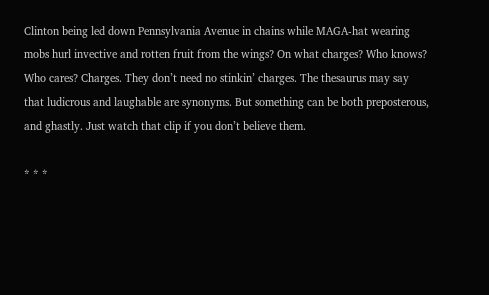Clinton being led down Pennsylvania Avenue in chains while MAGA-hat wearing mobs hurl invective and rotten fruit from the wings? On what charges? Who knows? Who cares? Charges. They don’t need no stinkin’ charges. The thesaurus may say that ludicrous and laughable are synonyms. But something can be both preposterous, and ghastly. Just watch that clip if you don’t believe them.

* * *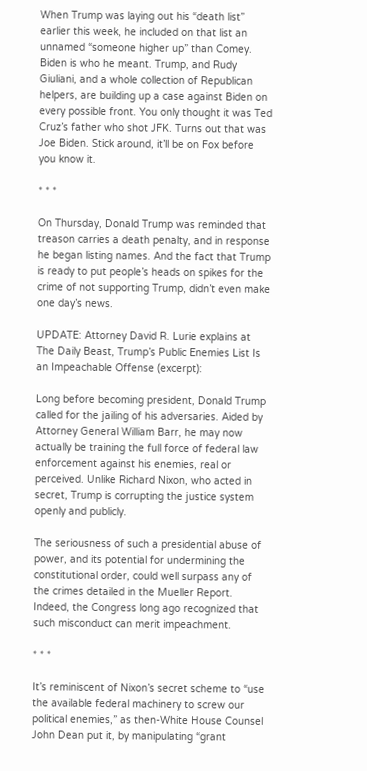When Trump was laying out his “death list” earlier this week, he included on that list an unnamed “someone higher up” than Comey. Biden is who he meant. Trump, and Rudy Giuliani, and a whole collection of Republican helpers, are building up a case against Biden on every possible front. You only thought it was Ted Cruz’s father who shot JFK. Turns out that was Joe Biden. Stick around, it’ll be on Fox before you know it.

* * *

On Thursday, Donald Trump was reminded that treason carries a death penalty, and in response he began listing names. And the fact that Trump is ready to put people’s heads on spikes for the crime of not supporting Trump, didn’t even make one day’s news.

UPDATE: Attorney David R. Lurie explains at The Daily Beast, Trump’s Public Enemies List Is an Impeachable Offense (excerpt):

Long before becoming president, Donald Trump called for the jailing of his adversaries. Aided by Attorney General William Barr, he may now actually be training the full force of federal law enforcement against his enemies, real or perceived. Unlike Richard Nixon, who acted in secret, Trump is corrupting the justice system openly and publicly.

The seriousness of such a presidential abuse of power, and its potential for undermining the constitutional order, could well surpass any of the crimes detailed in the Mueller Report. Indeed, the Congress long ago recognized that such misconduct can merit impeachment.

* * *

It’s reminiscent of Nixon’s secret scheme to “use the available federal machinery to screw our political enemies,” as then-White House Counsel John Dean put it, by manipulating “grant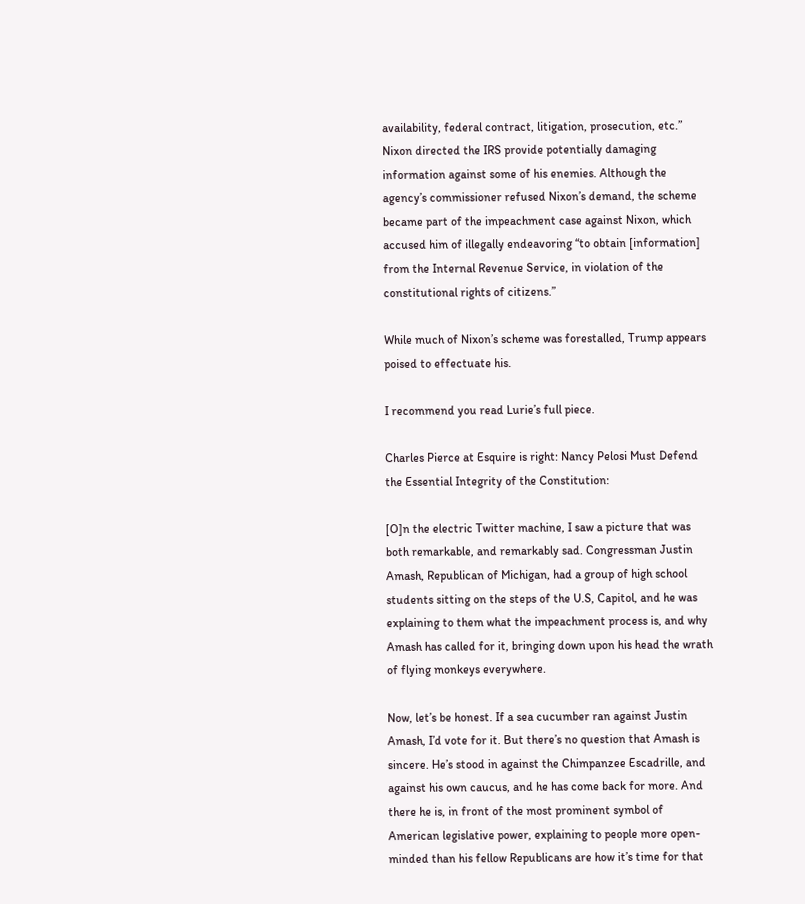availability, federal contract, litigation, prosecution, etc.” Nixon directed the IRS provide potentially damaging information against some of his enemies. Although the agency’s commissioner refused Nixon’s demand, the scheme became part of the impeachment case against Nixon, which accused him of illegally endeavoring “to obtain [information] from the Internal Revenue Service, in violation of the constitutional rights of citizens.”

While much of Nixon’s scheme was forestalled, Trump appears poised to effectuate his.

I recommend you read Lurie’s full piece.

Charles Pierce at Esquire is right: Nancy Pelosi Must Defend the Essential Integrity of the Constitution:

[O]n the electric Twitter machine, I saw a picture that was both remarkable, and remarkably sad. Congressman Justin Amash, Republican of Michigan, had a group of high school students sitting on the steps of the U.S, Capitol, and he was explaining to them what the impeachment process is, and why Amash has called for it, bringing down upon his head the wrath of flying monkeys everywhere.

Now, let’s be honest. If a sea cucumber ran against Justin Amash, I’d vote for it. But there’s no question that Amash is sincere. He’s stood in against the Chimpanzee Escadrille, and against his own caucus, and he has come back for more. And there he is, in front of the most prominent symbol of American legislative power, explaining to people more open-minded than his fellow Republicans are how it’s time for that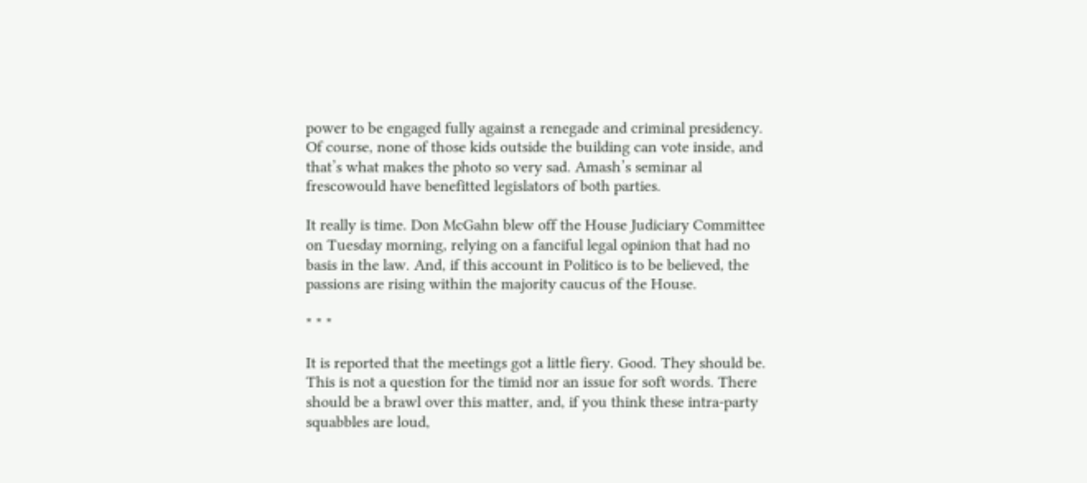power to be engaged fully against a renegade and criminal presidency. Of course, none of those kids outside the building can vote inside, and that’s what makes the photo so very sad. Amash’s seminar al frescowould have benefitted legislators of both parties.

It really is time. Don McGahn blew off the House Judiciary Committee on Tuesday morning, relying on a fanciful legal opinion that had no basis in the law. And, if this account in Politico is to be believed, the passions are rising within the majority caucus of the House.

* * *

It is reported that the meetings got a little fiery. Good. They should be. This is not a question for the timid nor an issue for soft words. There should be a brawl over this matter, and, if you think these intra-party squabbles are loud,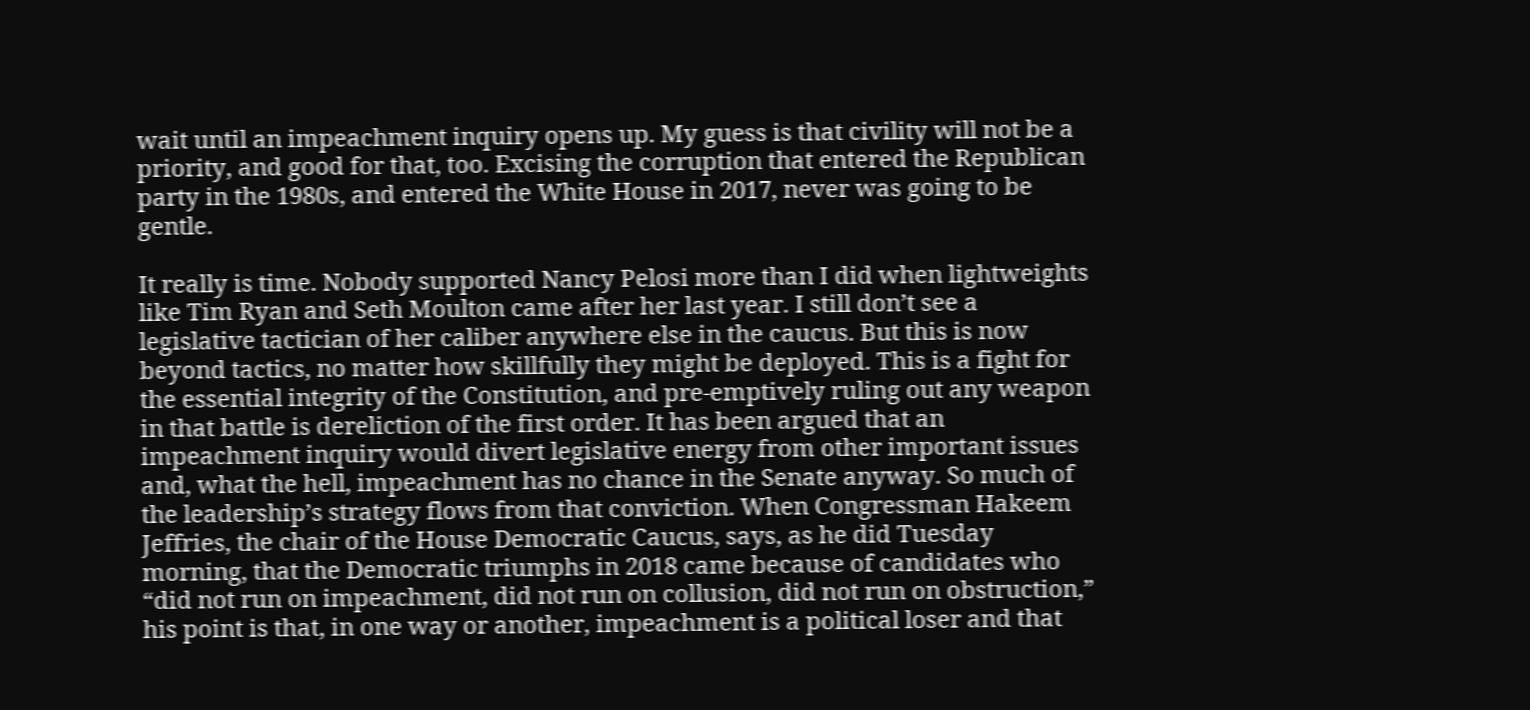wait until an impeachment inquiry opens up. My guess is that civility will not be a priority, and good for that, too. Excising the corruption that entered the Republican party in the 1980s, and entered the White House in 2017, never was going to be gentle.

It really is time. Nobody supported Nancy Pelosi more than I did when lightweights like Tim Ryan and Seth Moulton came after her last year. I still don’t see a legislative tactician of her caliber anywhere else in the caucus. But this is now beyond tactics, no matter how skillfully they might be deployed. This is a fight for the essential integrity of the Constitution, and pre-emptively ruling out any weapon in that battle is dereliction of the first order. It has been argued that an impeachment inquiry would divert legislative energy from other important issues and, what the hell, impeachment has no chance in the Senate anyway. So much of the leadership’s strategy flows from that conviction. When Congressman Hakeem Jeffries, the chair of the House Democratic Caucus, says, as he did Tuesday morning, that the Democratic triumphs in 2018 came because of candidates who “did not run on impeachment, did not run on collusion, did not run on obstruction,” his point is that, in one way or another, impeachment is a political loser and that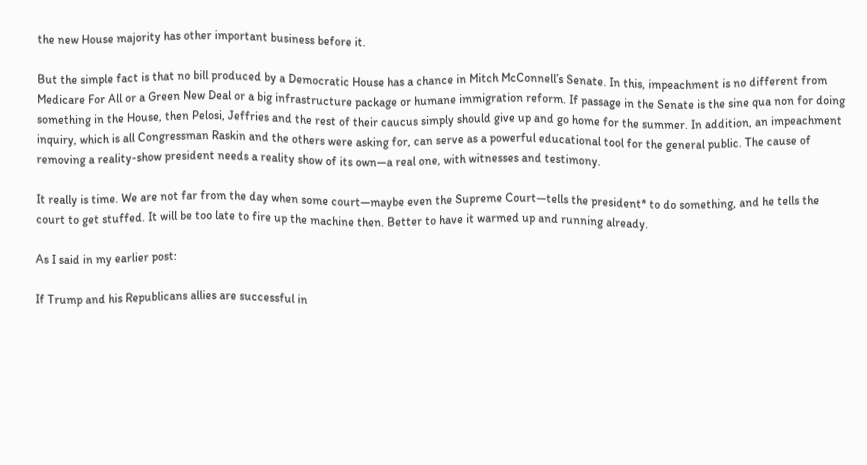the new House majority has other important business before it.

But the simple fact is that no bill produced by a Democratic House has a chance in Mitch McConnell’s Senate. In this, impeachment is no different from Medicare For All or a Green New Deal or a big infrastructure package or humane immigration reform. If passage in the Senate is the sine qua non for doing something in the House, then Pelosi, Jeffries and the rest of their caucus simply should give up and go home for the summer. In addition, an impeachment inquiry, which is all Congressman Raskin and the others were asking for, can serve as a powerful educational tool for the general public. The cause of removing a reality-show president needs a reality show of its own—a real one, with witnesses and testimony.

It really is time. We are not far from the day when some court—maybe even the Supreme Court—tells the president* to do something, and he tells the court to get stuffed. It will be too late to fire up the machine then. Better to have it warmed up and running already.

As I said in my earlier post:

If Trump and his Republicans allies are successful in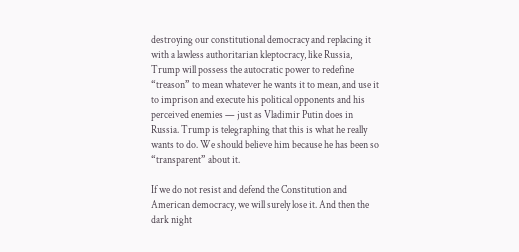destroying our constitutional democracy and replacing it with a lawless authoritarian kleptocracy, like Russia, Trump will possess the autocratic power to redefine “treason” to mean whatever he wants it to mean, and use it to imprison and execute his political opponents and his perceived enemies — just as Vladimir Putin does in Russia. Trump is telegraphing that this is what he really wants to do. We should believe him because he has been so “transparent” about it.

If we do not resist and defend the Constitution and American democracy, we will surely lose it. And then the dark night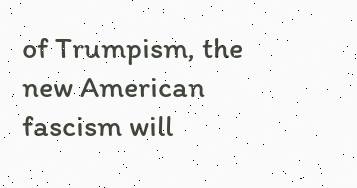of Trumpism, the new American fascism will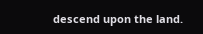descend upon the land.